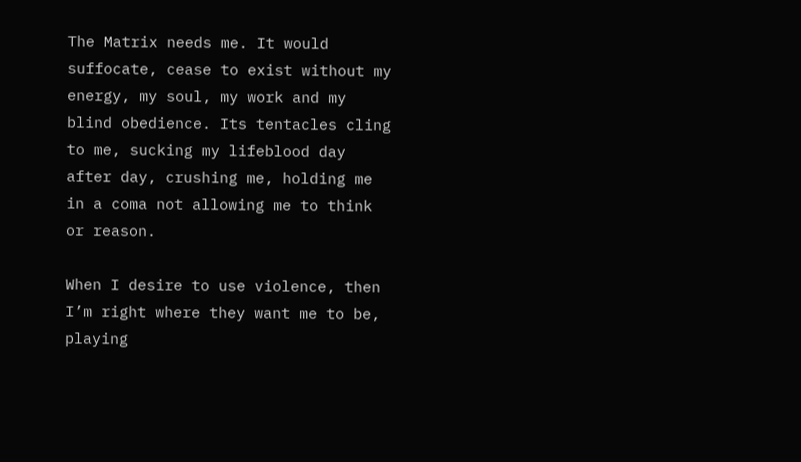The Matrix needs me. It would suffocate, cease to exist without my energy, my soul, my work and my blind obedience. Its tentacles cling to me, sucking my lifeblood day after day, crushing me, holding me in a coma not allowing me to think or reason.

When I desire to use violence, then I’m right where they want me to be, playing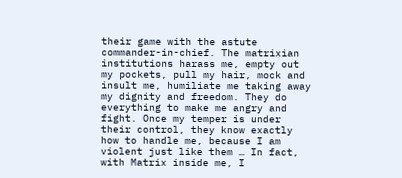their game with the astute commander-in-chief. The matrixian institutions harass me, empty out my pockets, pull my hair, mock and insult me, humiliate me taking away my dignity and freedom. They do everything to make me angry and fight. Once my temper is under their control, they know exactly how to handle me, because I am violent just like them … In fact, with Matrix inside me, I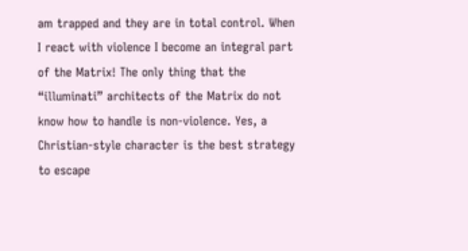am trapped and they are in total control. When I react with violence I become an integral part of the Matrix! The only thing that the “illuminati” architects of the Matrix do not know how to handle is non-violence. Yes, a Christian-style character is the best strategy to escape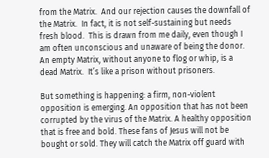from the Matrix.  And our rejection causes the downfall of the Matrix.  In fact, it is not self-sustaining but needs fresh blood.  This is drawn from me daily, even though I am often unconscious and unaware of being the donor.  An empty Matrix, without anyone to flog or whip, is a dead Matrix.  It’s like a prison without prisoners.

But something is happening: a firm, non-violent opposition is emerging. An opposition that has not been corrupted by the virus of the Matrix. A healthy opposition that is free and bold. These fans of Jesus will not be bought or sold. They will catch the Matrix off guard with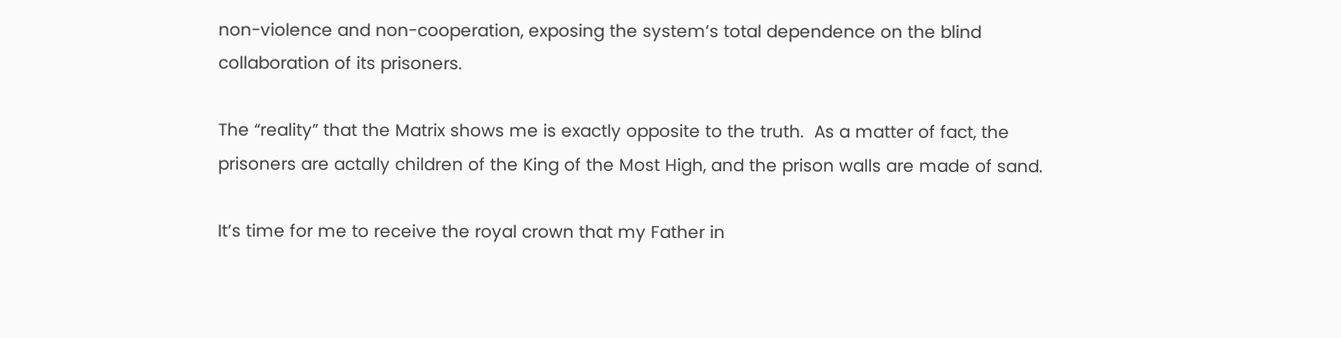non-violence and non-cooperation, exposing the system’s total dependence on the blind collaboration of its prisoners.

The “reality” that the Matrix shows me is exactly opposite to the truth.  As a matter of fact, the prisoners are actally children of the King of the Most High, and the prison walls are made of sand.

It’s time for me to receive the royal crown that my Father in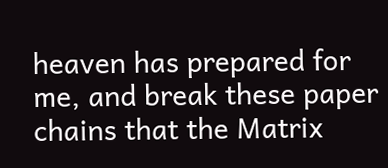heaven has prepared for me, and break these paper chains that the Matrix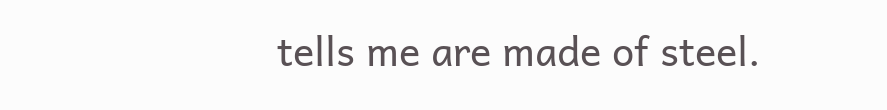tells me are made of steel.